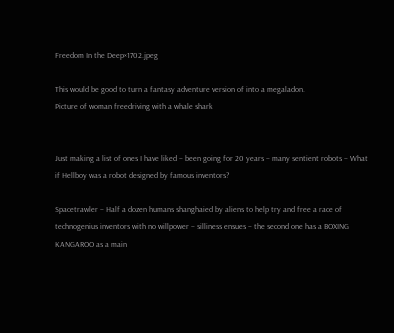Freedom In the Deep×1702.jpeg

This would be good to turn a fantasy adventure version of into a megaladon.
Picture of woman freedriving with a whale shark


Just making a list of ones I have liked – been going for 20 years – many sentient robots – What if Hellboy was a robot designed by famous inventors?

Spacetrawler – Half a dozen humans shanghaied by aliens to help try and free a race of technogenius inventors with no willpower – silliness ensues – the second one has a BOXING KANGAROO as a main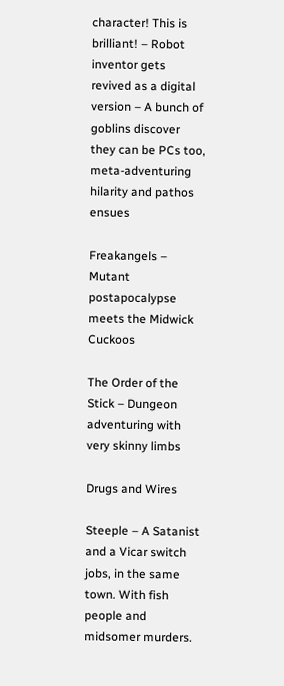character! This is brilliant! – Robot inventor gets revived as a digital version – A bunch of goblins discover they can be PCs too, meta-adventuring hilarity and pathos ensues

Freakangels – Mutant postapocalypse meets the Midwick Cuckoos

The Order of the Stick – Dungeon adventuring with very skinny limbs

Drugs and Wires

Steeple – A Satanist and a Vicar switch jobs, in the same town. With fish people and midsomer murders.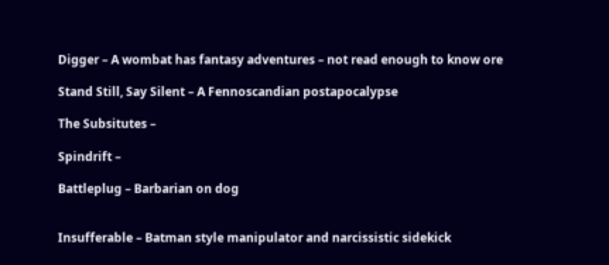Digger – A wombat has fantasy adventures – not read enough to know ore

Stand Still, Say Silent – A Fennoscandian postapocalypse

The Subsitutes –

Spindrift –

Battleplug – Barbarian on dog


Insufferable – Batman style manipulator and narcissistic sidekick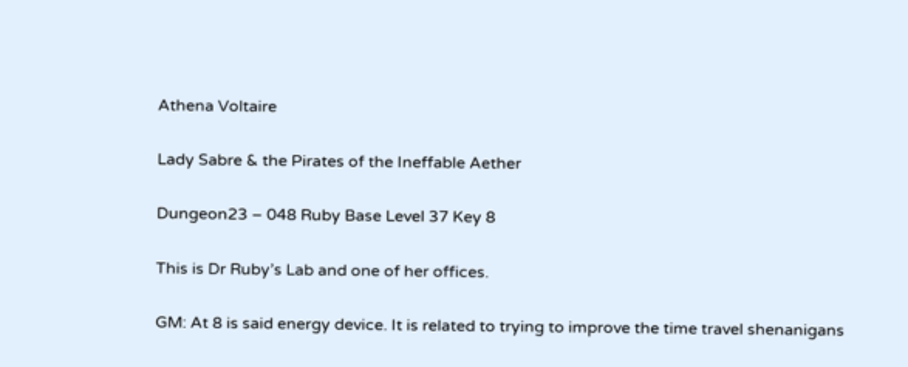Athena Voltaire

Lady Sabre & the Pirates of the Ineffable Aether

Dungeon23 – 048 Ruby Base Level 37 Key 8

This is Dr Ruby’s Lab and one of her offices.

GM: At 8 is said energy device. It is related to trying to improve the time travel shenanigans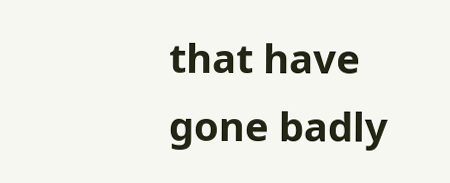that have gone badly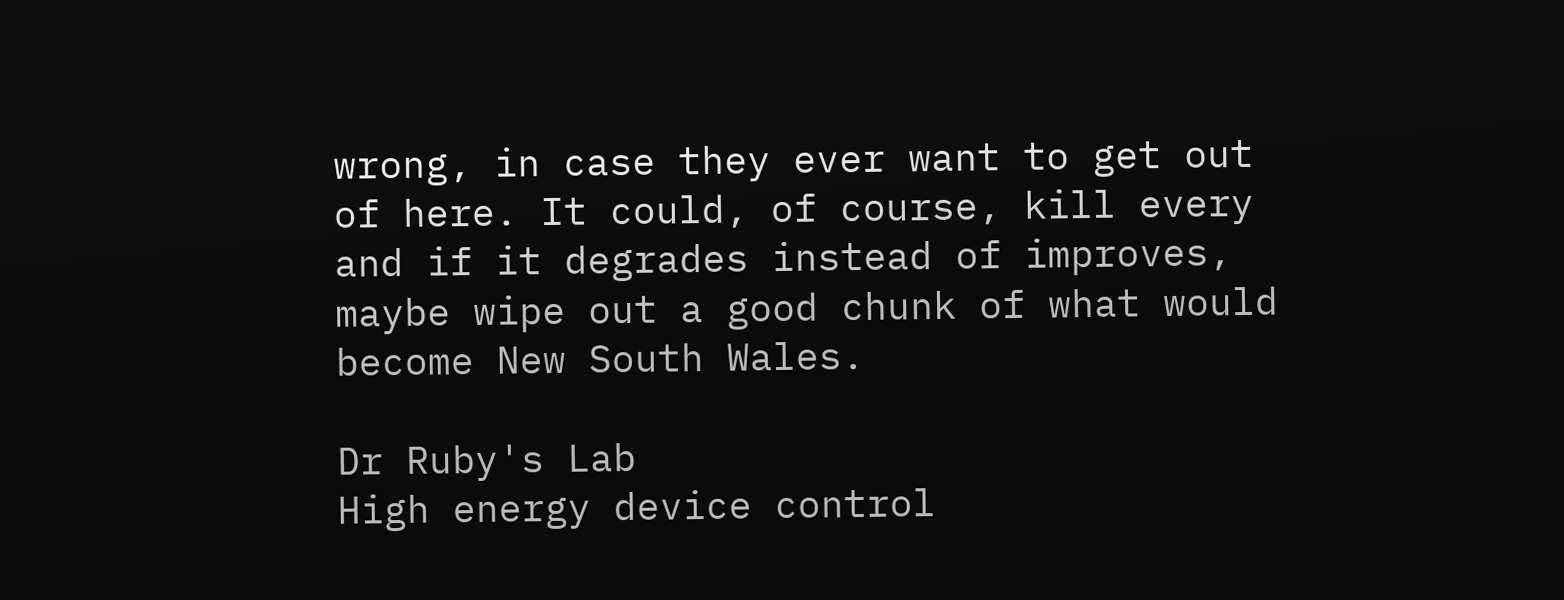wrong, in case they ever want to get out of here. It could, of course, kill every and if it degrades instead of improves, maybe wipe out a good chunk of what would become New South Wales.

Dr Ruby's Lab
High energy device control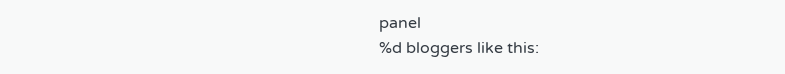panel
%d bloggers like this: